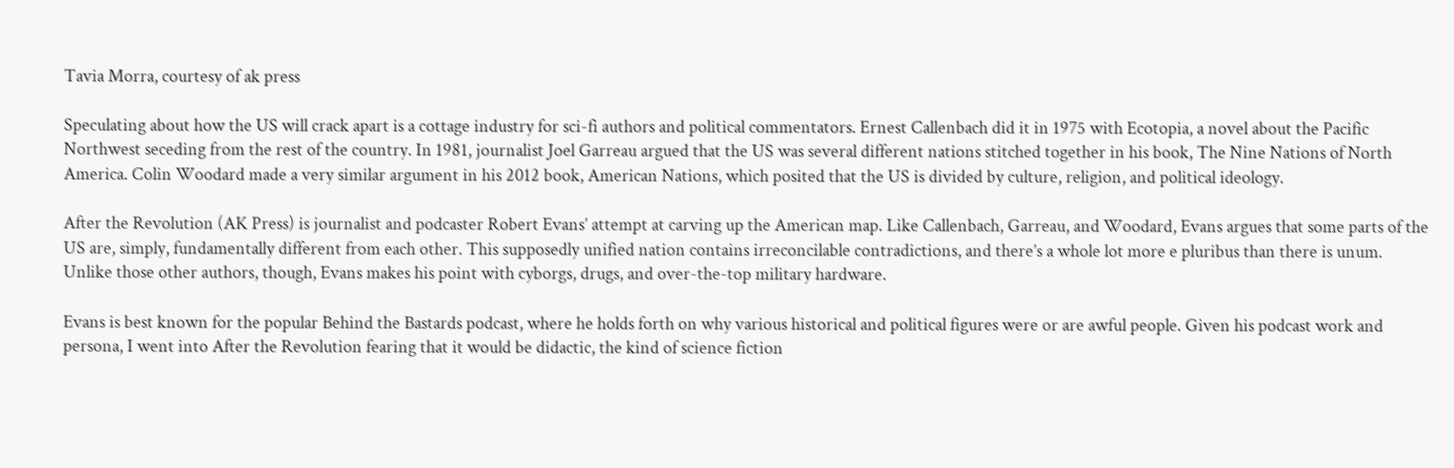Tavia Morra, courtesy of ak press

Speculating about how the US will crack apart is a cottage industry for sci-fi authors and political commentators. Ernest Callenbach did it in 1975 with Ecotopia, a novel about the Pacific Northwest seceding from the rest of the country. In 1981, journalist Joel Garreau argued that the US was several different nations stitched together in his book, The Nine Nations of North America. Colin Woodard made a very similar argument in his 2012 book, American Nations, which posited that the US is divided by culture, religion, and political ideology.

After the Revolution (AK Press) is journalist and podcaster Robert Evans’ attempt at carving up the American map. Like Callenbach, Garreau, and Woodard, Evans argues that some parts of the US are, simply, fundamentally different from each other. This supposedly unified nation contains irreconcilable contradictions, and there’s a whole lot more e pluribus than there is unum. Unlike those other authors, though, Evans makes his point with cyborgs, drugs, and over-the-top military hardware.

Evans is best known for the popular Behind the Bastards podcast, where he holds forth on why various historical and political figures were or are awful people. Given his podcast work and persona, I went into After the Revolution fearing that it would be didactic, the kind of science fiction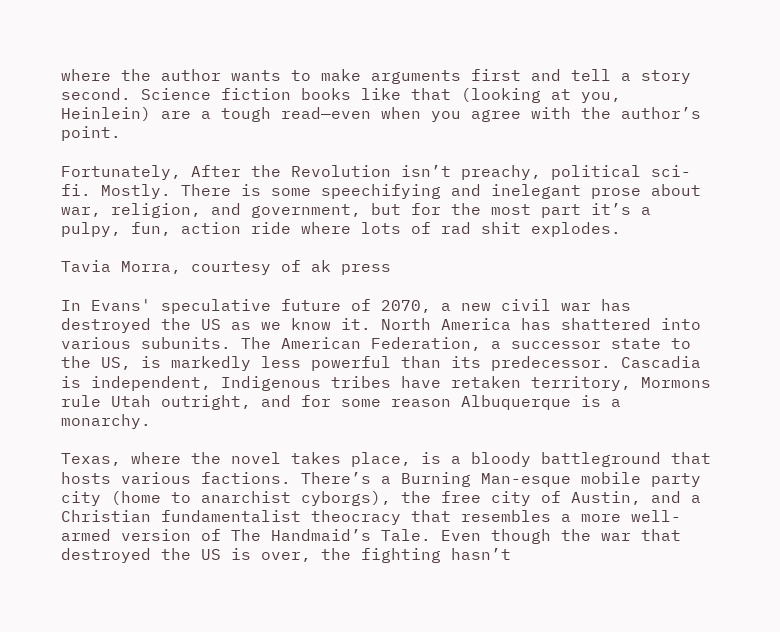where the author wants to make arguments first and tell a story second. Science fiction books like that (looking at you, Heinlein) are a tough read—even when you agree with the author’s point.

Fortunately, After the Revolution isn’t preachy, political sci-fi. Mostly. There is some speechifying and inelegant prose about war, religion, and government, but for the most part it’s a pulpy, fun, action ride where lots of rad shit explodes.

Tavia Morra, courtesy of ak press

In Evans' speculative future of 2070, a new civil war has destroyed the US as we know it. North America has shattered into various subunits. The American Federation, a successor state to the US, is markedly less powerful than its predecessor. Cascadia is independent, Indigenous tribes have retaken territory, Mormons rule Utah outright, and for some reason Albuquerque is a monarchy.

Texas, where the novel takes place, is a bloody battleground that hosts various factions. There’s a Burning Man-esque mobile party city (home to anarchist cyborgs), the free city of Austin, and a Christian fundamentalist theocracy that resembles a more well-armed version of The Handmaid’s Tale. Even though the war that destroyed the US is over, the fighting hasn’t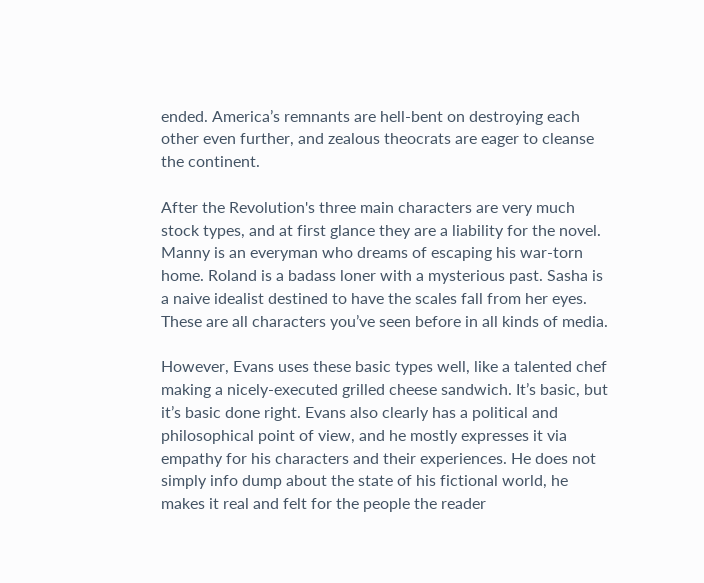ended. America’s remnants are hell-bent on destroying each other even further, and zealous theocrats are eager to cleanse the continent.

After the Revolution's three main characters are very much stock types, and at first glance they are a liability for the novel. Manny is an everyman who dreams of escaping his war-torn home. Roland is a badass loner with a mysterious past. Sasha is a naive idealist destined to have the scales fall from her eyes. These are all characters you’ve seen before in all kinds of media.

However, Evans uses these basic types well, like a talented chef making a nicely-executed grilled cheese sandwich. It’s basic, but it’s basic done right. Evans also clearly has a political and philosophical point of view, and he mostly expresses it via empathy for his characters and their experiences. He does not simply info dump about the state of his fictional world, he makes it real and felt for the people the reader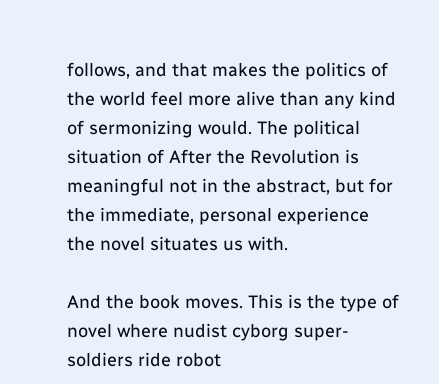follows, and that makes the politics of the world feel more alive than any kind of sermonizing would. The political situation of After the Revolution is meaningful not in the abstract, but for the immediate, personal experience the novel situates us with.

And the book moves. This is the type of novel where nudist cyborg super-soldiers ride robot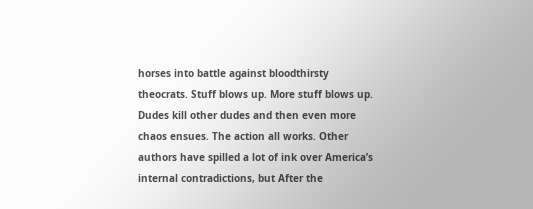horses into battle against bloodthirsty theocrats. Stuff blows up. More stuff blows up. Dudes kill other dudes and then even more chaos ensues. The action all works. Other authors have spilled a lot of ink over America’s internal contradictions, but After the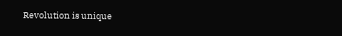Revolution is unique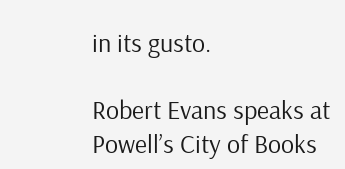in its gusto.

Robert Evans speaks at Powell’s City of Books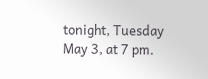tonight, Tuesday May 3, at 7 pm.